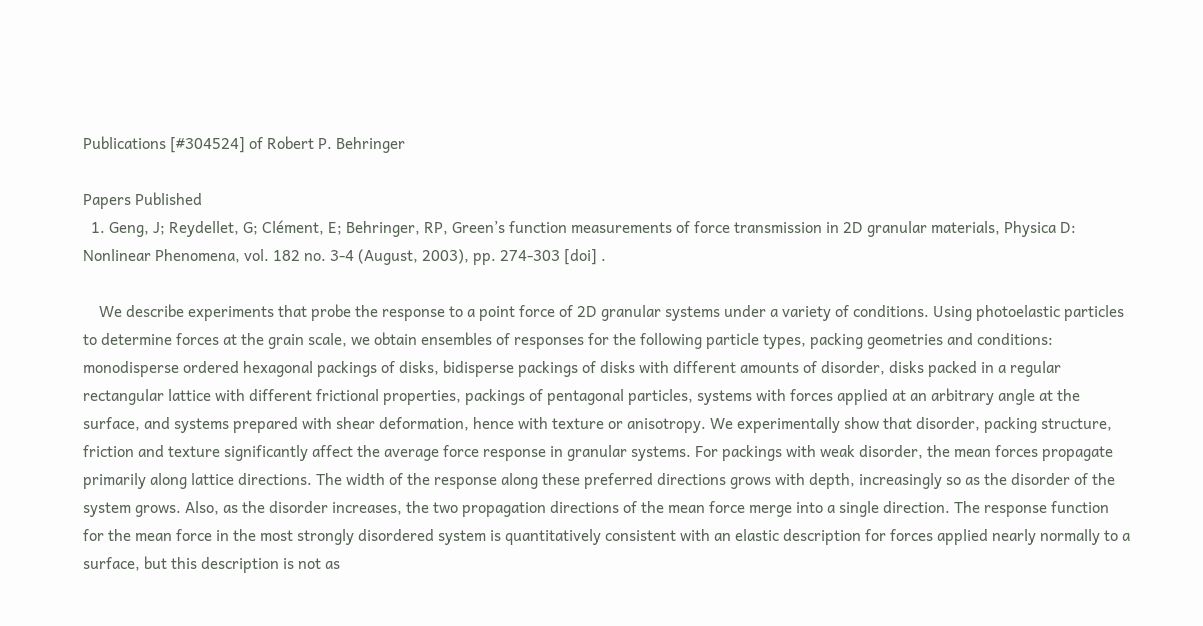Publications [#304524] of Robert P. Behringer

Papers Published
  1. Geng, J; Reydellet, G; Clément, E; Behringer, RP, Green’s function measurements of force transmission in 2D granular materials, Physica D: Nonlinear Phenomena, vol. 182 no. 3-4 (August, 2003), pp. 274-303 [doi] .

    We describe experiments that probe the response to a point force of 2D granular systems under a variety of conditions. Using photoelastic particles to determine forces at the grain scale, we obtain ensembles of responses for the following particle types, packing geometries and conditions: monodisperse ordered hexagonal packings of disks, bidisperse packings of disks with different amounts of disorder, disks packed in a regular rectangular lattice with different frictional properties, packings of pentagonal particles, systems with forces applied at an arbitrary angle at the surface, and systems prepared with shear deformation, hence with texture or anisotropy. We experimentally show that disorder, packing structure, friction and texture significantly affect the average force response in granular systems. For packings with weak disorder, the mean forces propagate primarily along lattice directions. The width of the response along these preferred directions grows with depth, increasingly so as the disorder of the system grows. Also, as the disorder increases, the two propagation directions of the mean force merge into a single direction. The response function for the mean force in the most strongly disordered system is quantitatively consistent with an elastic description for forces applied nearly normally to a surface, but this description is not as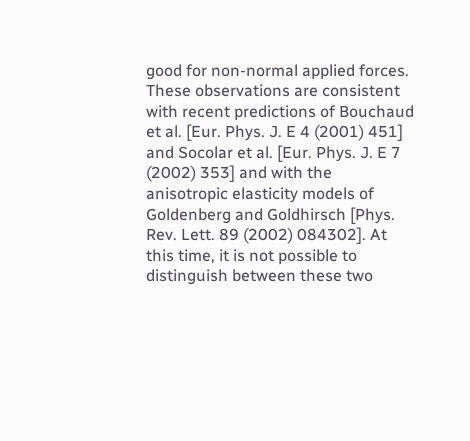good for non-normal applied forces. These observations are consistent with recent predictions of Bouchaud et al. [Eur. Phys. J. E 4 (2001) 451] and Socolar et al. [Eur. Phys. J. E 7 (2002) 353] and with the anisotropic elasticity models of Goldenberg and Goldhirsch [Phys. Rev. Lett. 89 (2002) 084302]. At this time, it is not possible to distinguish between these two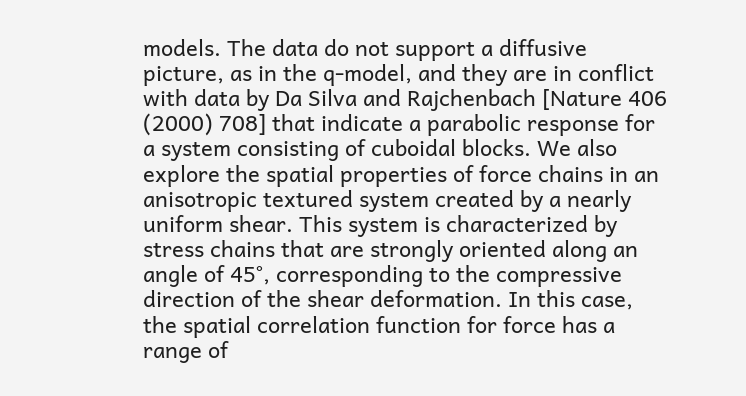models. The data do not support a diffusive picture, as in the q-model, and they are in conflict with data by Da Silva and Rajchenbach [Nature 406 (2000) 708] that indicate a parabolic response for a system consisting of cuboidal blocks. We also explore the spatial properties of force chains in an anisotropic textured system created by a nearly uniform shear. This system is characterized by stress chains that are strongly oriented along an angle of 45°, corresponding to the compressive direction of the shear deformation. In this case, the spatial correlation function for force has a range of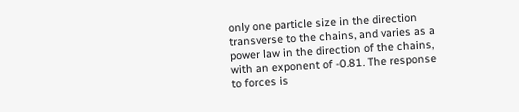only one particle size in the direction transverse to the chains, and varies as a power law in the direction of the chains, with an exponent of -0.81. The response to forces is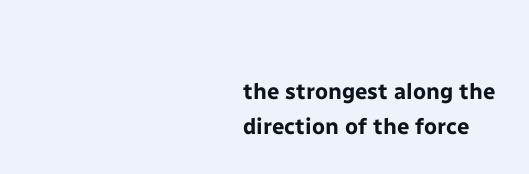the strongest along the direction of the force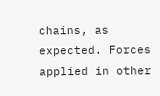chains, as expected. Forces applied in other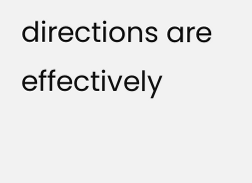directions are effectively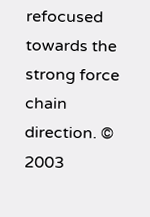refocused towards the strong force chain direction. © 2003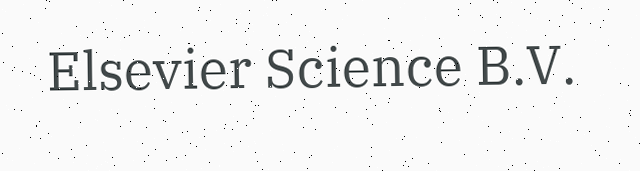Elsevier Science B.V.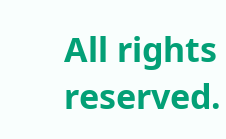All rights reserved.